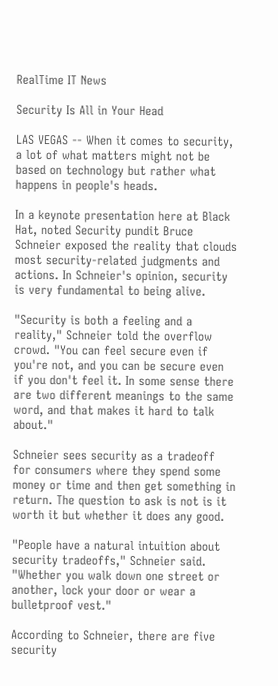RealTime IT News

Security Is All in Your Head

LAS VEGAS -- When it comes to security, a lot of what matters might not be based on technology but rather what happens in people's heads.

In a keynote presentation here at Black Hat, noted Security pundit Bruce Schneier exposed the reality that clouds most security-related judgments and actions. In Schneier's opinion, security is very fundamental to being alive.

"Security is both a feeling and a reality," Schneier told the overflow crowd. "You can feel secure even if you're not, and you can be secure even if you don't feel it. In some sense there are two different meanings to the same word, and that makes it hard to talk about."

Schneier sees security as a tradeoff for consumers where they spend some money or time and then get something in return. The question to ask is not is it worth it but whether it does any good.

"People have a natural intuition about security tradeoffs," Schneier said. "Whether you walk down one street or another, lock your door or wear a bulletproof vest."

According to Schneier, there are five security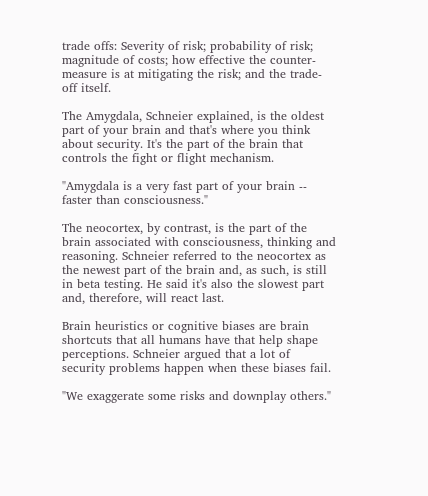trade offs: Severity of risk; probability of risk; magnitude of costs; how effective the counter-measure is at mitigating the risk; and the trade-off itself.

The Amygdala, Schneier explained, is the oldest part of your brain and that's where you think about security. It's the part of the brain that controls the fight or flight mechanism.

"Amygdala is a very fast part of your brain -- faster than consciousness."

The neocortex, by contrast, is the part of the brain associated with consciousness, thinking and reasoning. Schneier referred to the neocortex as the newest part of the brain and, as such, is still in beta testing. He said it's also the slowest part and, therefore, will react last.

Brain heuristics or cognitive biases are brain shortcuts that all humans have that help shape perceptions. Schneier argued that a lot of security problems happen when these biases fail.

"We exaggerate some risks and downplay others."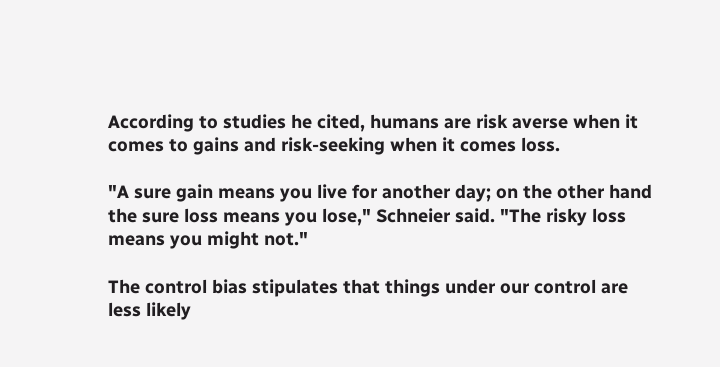According to studies he cited, humans are risk averse when it comes to gains and risk-seeking when it comes loss.

"A sure gain means you live for another day; on the other hand the sure loss means you lose," Schneier said. "The risky loss means you might not."

The control bias stipulates that things under our control are less likely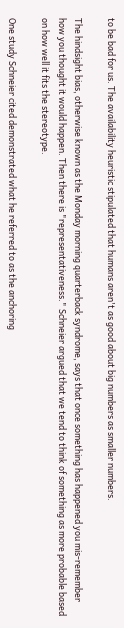to be bad for us. The availability heuristic stipulated that humans aren't as good about big numbers as smaller numbers.

The hindsight bias, otherwise known as the Monday morning quarterback syndrome, says that once something has happened you mis-remember how you thought it would happen. Then there is "representativeness." Schneier argued that we tend to think of something as more probable based on how well it fits the stereotype.

One study Schneier cited demonstrated what he referred to as the anchoring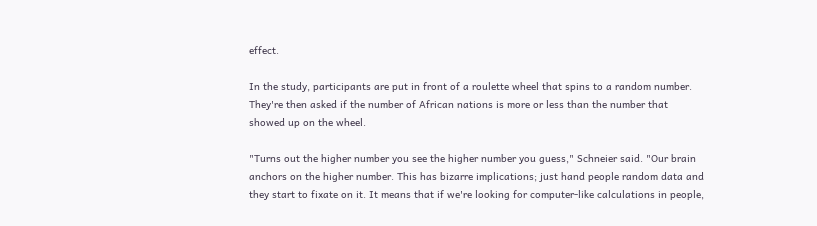effect.

In the study, participants are put in front of a roulette wheel that spins to a random number. They're then asked if the number of African nations is more or less than the number that showed up on the wheel.

"Turns out the higher number you see the higher number you guess," Schneier said. "Our brain anchors on the higher number. This has bizarre implications; just hand people random data and they start to fixate on it. It means that if we're looking for computer-like calculations in people,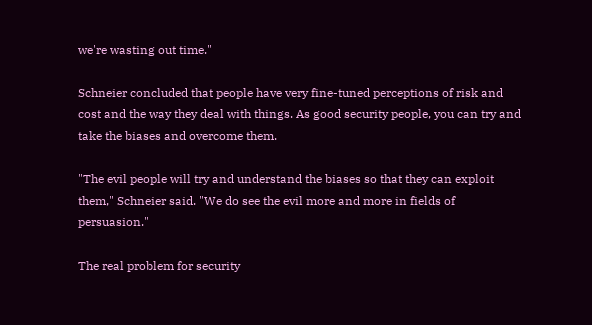we're wasting out time."

Schneier concluded that people have very fine-tuned perceptions of risk and cost and the way they deal with things. As good security people, you can try and take the biases and overcome them.

"The evil people will try and understand the biases so that they can exploit them," Schneier said. "We do see the evil more and more in fields of persuasion."

The real problem for security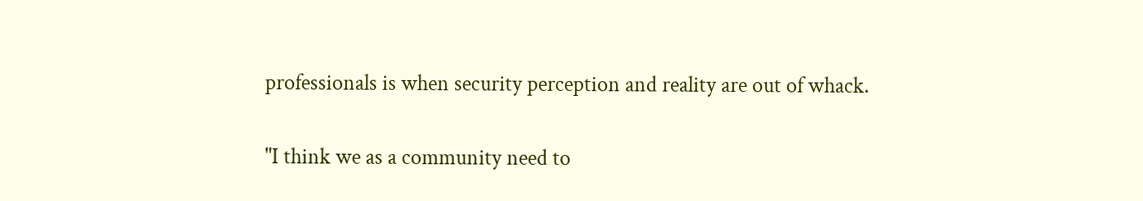professionals is when security perception and reality are out of whack.

"I think we as a community need to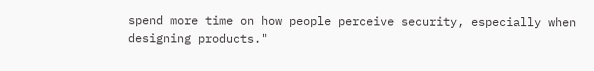spend more time on how people perceive security, especially when designing products."